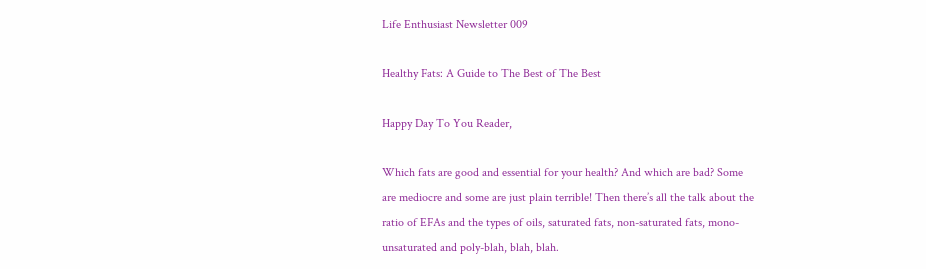Life Enthusiast Newsletter 009

Healthy Fats: A Guide to The Best of The Best

Happy Day To You Reader,

Which fats are good and essential for your health? And which are bad? Some are mediocre and some are just plain terrible! Then there’s all the talk about the ratio of EFAs and the types of oils, saturated fats, non-saturated fats, mono-unsaturated and poly-blah, blah, blah.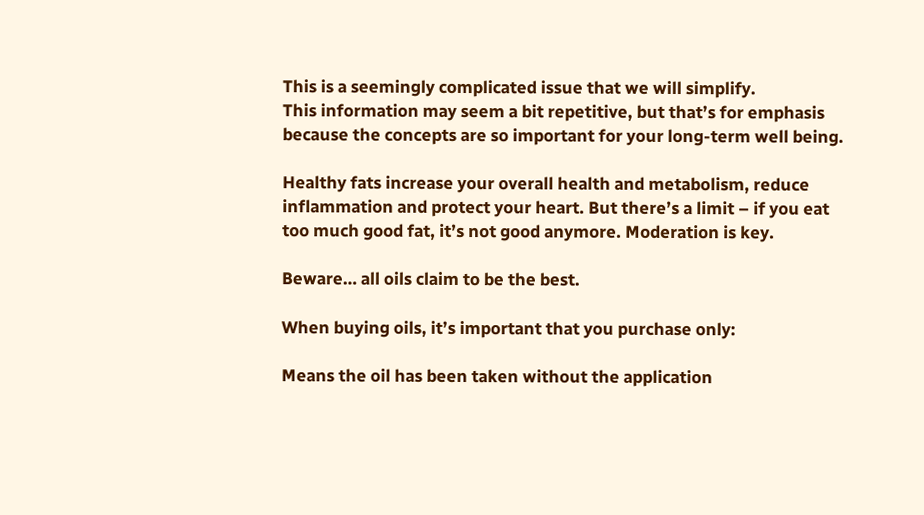This is a seemingly complicated issue that we will simplify.
This information may seem a bit repetitive, but that’s for emphasis because the concepts are so important for your long-term well being.

Healthy fats increase your overall health and metabolism, reduce inflammation and protect your heart. But there’s a limit – if you eat too much good fat, it’s not good anymore. Moderation is key.

Beware… all oils claim to be the best.

When buying oils, it’s important that you purchase only:

Means the oil has been taken without the application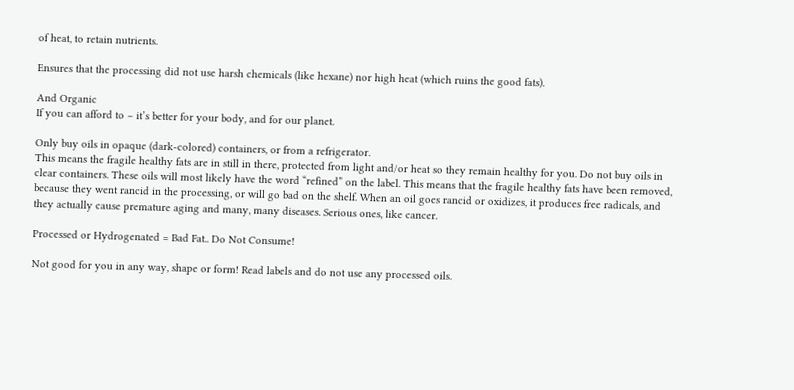of heat, to retain nutrients.

Ensures that the processing did not use harsh chemicals (like hexane) nor high heat (which ruins the good fats).

And Organic
If you can afford to – it’s better for your body, and for our planet.

Only buy oils in opaque (dark-colored) containers, or from a refrigerator.
This means the fragile healthy fats are in still in there, protected from light and/or heat so they remain healthy for you. Do not buy oils in clear containers. These oils will most likely have the word “refined” on the label. This means that the fragile healthy fats have been removed, because they went rancid in the processing, or will go bad on the shelf. When an oil goes rancid or oxidizes, it produces free radicals, and they actually cause premature aging and many, many diseases. Serious ones, like cancer.

Processed or Hydrogenated = Bad Fat.. Do Not Consume!

Not good for you in any way, shape or form! Read labels and do not use any processed oils.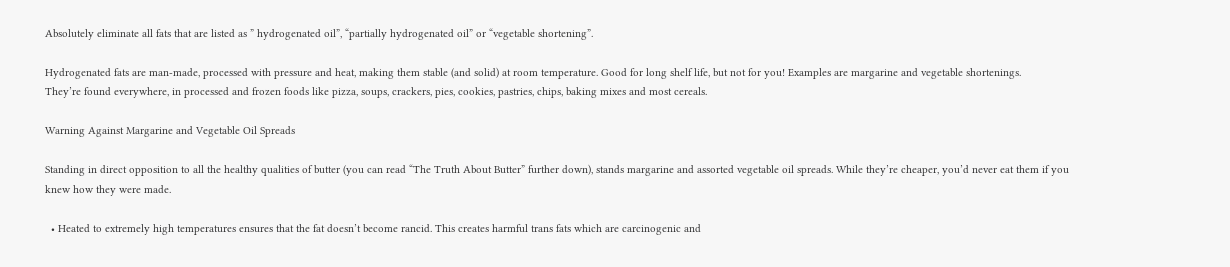Absolutely eliminate all fats that are listed as ” hydrogenated oil”, “partially hydrogenated oil” or “vegetable shortening”.

Hydrogenated fats are man-made, processed with pressure and heat, making them stable (and solid) at room temperature. Good for long shelf life, but not for you! Examples are margarine and vegetable shortenings.
They’re found everywhere, in processed and frozen foods like pizza, soups, crackers, pies, cookies, pastries, chips, baking mixes and most cereals.

Warning Against Margarine and Vegetable Oil Spreads

Standing in direct opposition to all the healthy qualities of butter (you can read “The Truth About Butter” further down), stands margarine and assorted vegetable oil spreads. While they’re cheaper, you’d never eat them if you knew how they were made.

  • Heated to extremely high temperatures ensures that the fat doesn’t become rancid. This creates harmful trans fats which are carcinogenic and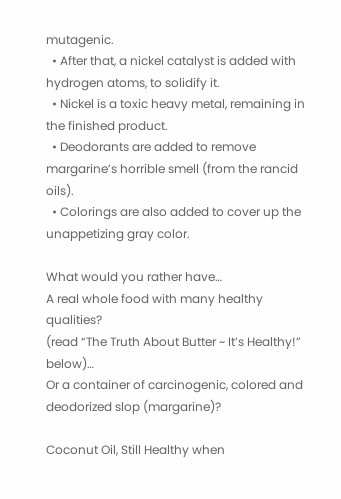mutagenic.
  • After that, a nickel catalyst is added with hydrogen atoms, to solidify it.
  • Nickel is a toxic heavy metal, remaining in the finished product.
  • Deodorants are added to remove margarine’s horrible smell (from the rancid oils).
  • Colorings are also added to cover up the unappetizing gray color.

What would you rather have…
A real whole food with many healthy qualities?
(read “The Truth About Butter ~ It’s Healthy!” below)…
Or a container of carcinogenic, colored and deodorized slop (margarine)?

Coconut Oil, Still Healthy when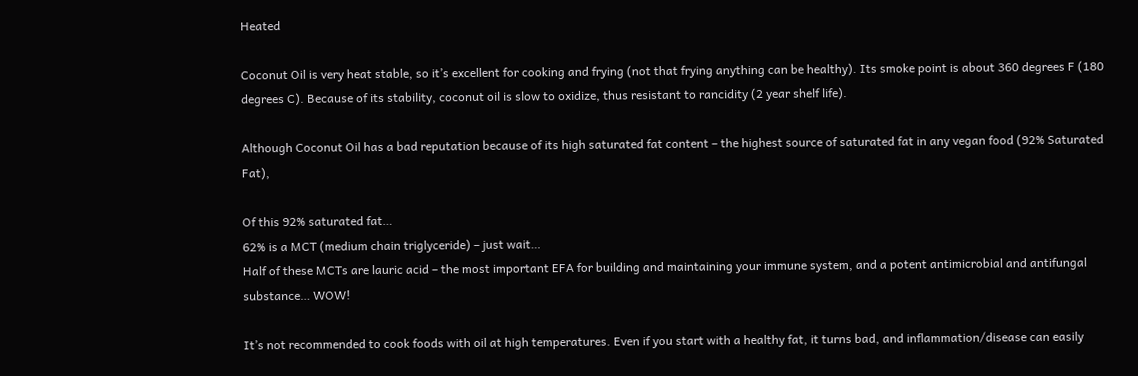Heated

Coconut Oil is very heat stable, so it’s excellent for cooking and frying (not that frying anything can be healthy). Its smoke point is about 360 degrees F (180 degrees C). Because of its stability, coconut oil is slow to oxidize, thus resistant to rancidity (2 year shelf life).

Although Coconut Oil has a bad reputation because of its high saturated fat content – the highest source of saturated fat in any vegan food (92% Saturated Fat),

Of this 92% saturated fat…
62% is a MCT (medium chain triglyceride) – just wait…
Half of these MCTs are lauric acid – the most important EFA for building and maintaining your immune system, and a potent antimicrobial and antifungal substance… WOW!

It’s not recommended to cook foods with oil at high temperatures. Even if you start with a healthy fat, it turns bad, and inflammation/disease can easily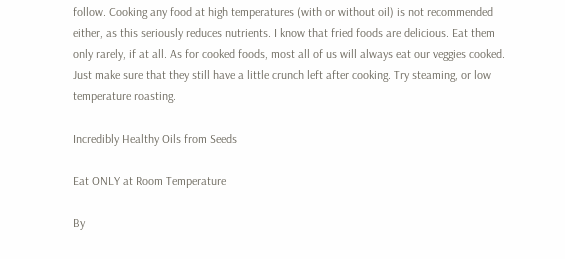follow. Cooking any food at high temperatures (with or without oil) is not recommended either, as this seriously reduces nutrients. I know that fried foods are delicious. Eat them only rarely, if at all. As for cooked foods, most all of us will always eat our veggies cooked. Just make sure that they still have a little crunch left after cooking. Try steaming, or low temperature roasting.

Incredibly Healthy Oils from Seeds

Eat ONLY at Room Temperature

By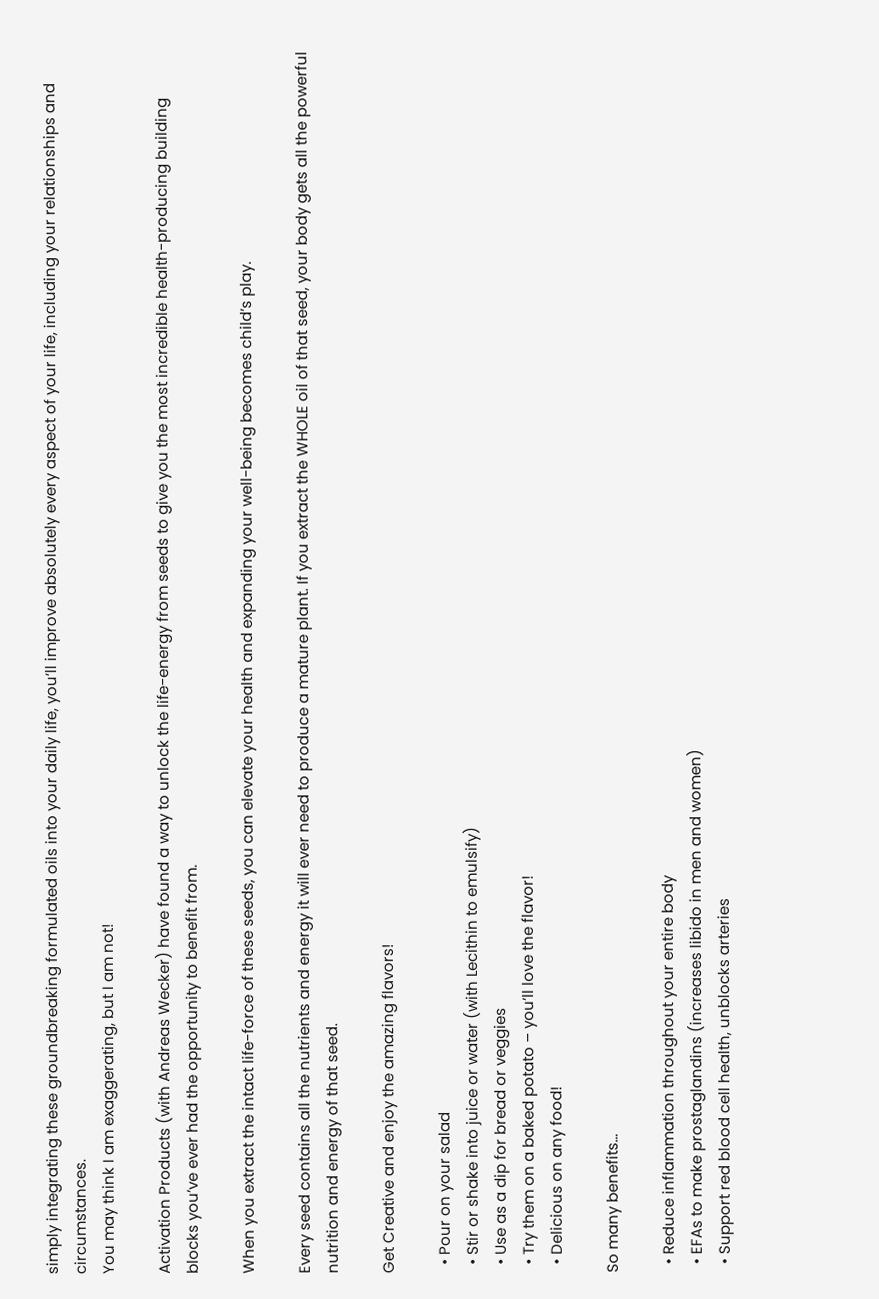simply integrating these groundbreaking formulated oils into your daily life, you’ll improve absolutely every aspect of your life, including your relationships and circumstances.
You may think I am exaggerating, but I am not!

Activation Products (with Andreas Wecker) have found a way to unlock the life-energy from seeds to give you the most incredible health-producing building blocks you’ve ever had the opportunity to benefit from.

When you extract the intact life-force of these seeds, you can elevate your health and expanding your well-being becomes child’s play.

Every seed contains all the nutrients and energy it will ever need to produce a mature plant. If you extract the WHOLE oil of that seed, your body gets all the powerful nutrition and energy of that seed.

Get Creative and enjoy the amazing flavors!

  • Pour on your salad
  • Stir or shake into juice or water (with Lecithin to emulsify)
  • Use as a dip for bread or veggies
  • Try them on a baked potato – you’ll love the flavor!
  • Delicious on any food!

So many benefits…

  • Reduce inflammation throughout your entire body
  • EFAs to make prostaglandins (increases libido in men and women)
  • Support red blood cell health, unblocks arteries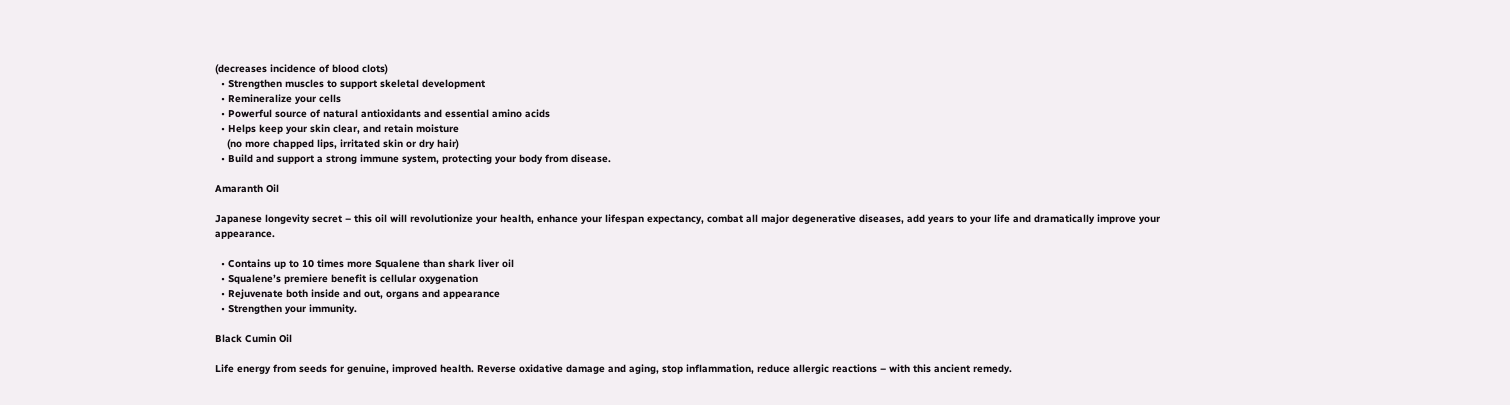(decreases incidence of blood clots)
  • Strengthen muscles to support skeletal development
  • Remineralize your cells
  • Powerful source of natural antioxidants and essential amino acids
  • Helps keep your skin clear, and retain moisture
    (no more chapped lips, irritated skin or dry hair)
  • Build and support a strong immune system, protecting your body from disease.

Amaranth Oil

Japanese longevity secret – this oil will revolutionize your health, enhance your lifespan expectancy, combat all major degenerative diseases, add years to your life and dramatically improve your appearance.

  • Contains up to 10 times more Squalene than shark liver oil
  • Squalene’s premiere benefit is cellular oxygenation
  • Rejuvenate both inside and out, organs and appearance
  • Strengthen your immunity.

Black Cumin Oil

Life energy from seeds for genuine, improved health. Reverse oxidative damage and aging, stop inflammation, reduce allergic reactions – with this ancient remedy.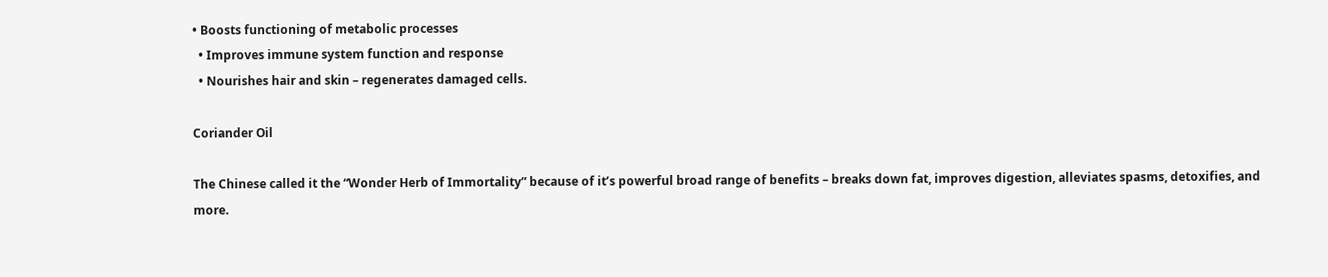• Boosts functioning of metabolic processes
  • Improves immune system function and response
  • Nourishes hair and skin – regenerates damaged cells.

Coriander Oil

The Chinese called it the “Wonder Herb of Immortality” because of it’s powerful broad range of benefits – breaks down fat, improves digestion, alleviates spasms, detoxifies, and more.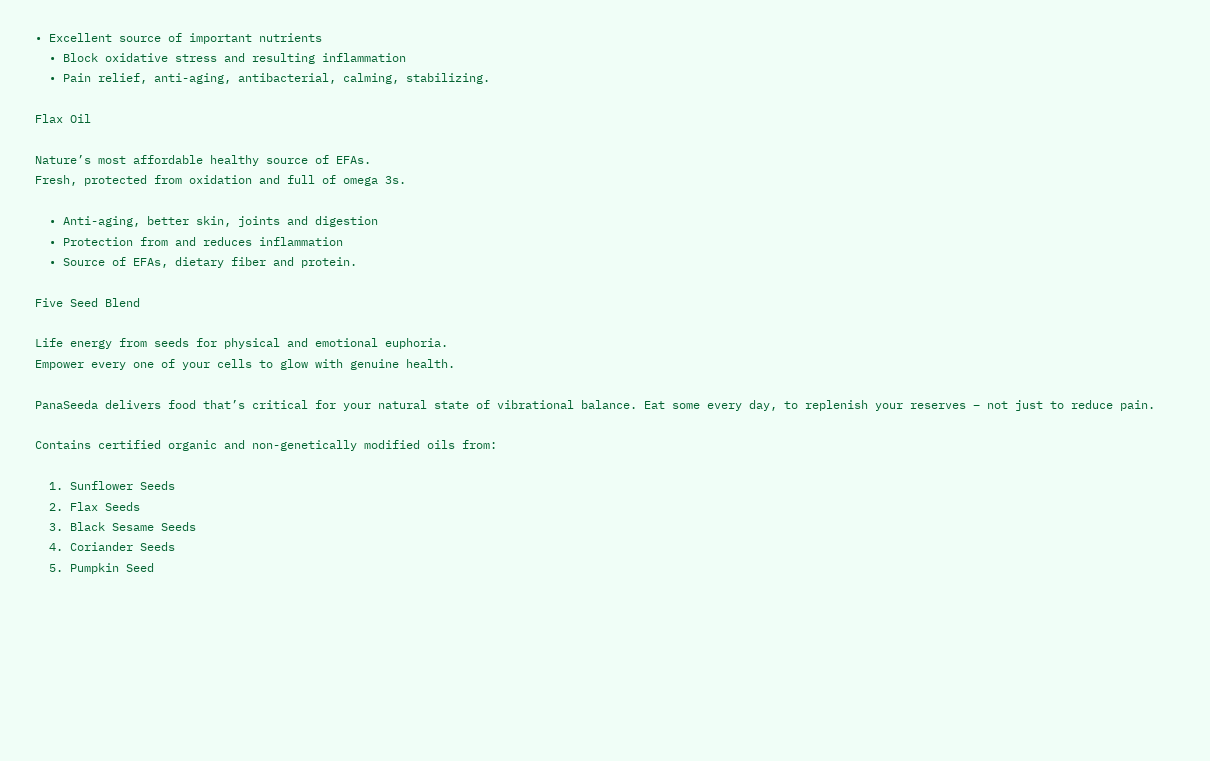• Excellent source of important nutrients
  • Block oxidative stress and resulting inflammation
  • Pain relief, anti-aging, antibacterial, calming, stabilizing.

Flax Oil

Nature’s most affordable healthy source of EFAs.
Fresh, protected from oxidation and full of omega 3s.

  • Anti-aging, better skin, joints and digestion
  • Protection from and reduces inflammation
  • Source of EFAs, dietary fiber and protein.

Five Seed Blend

Life energy from seeds for physical and emotional euphoria.
Empower every one of your cells to glow with genuine health.

PanaSeeda delivers food that’s critical for your natural state of vibrational balance. Eat some every day, to replenish your reserves – not just to reduce pain.

Contains certified organic and non-genetically modified oils from:

  1. Sunflower Seeds
  2. Flax Seeds
  3. Black Sesame Seeds
  4. Coriander Seeds
  5. Pumpkin Seed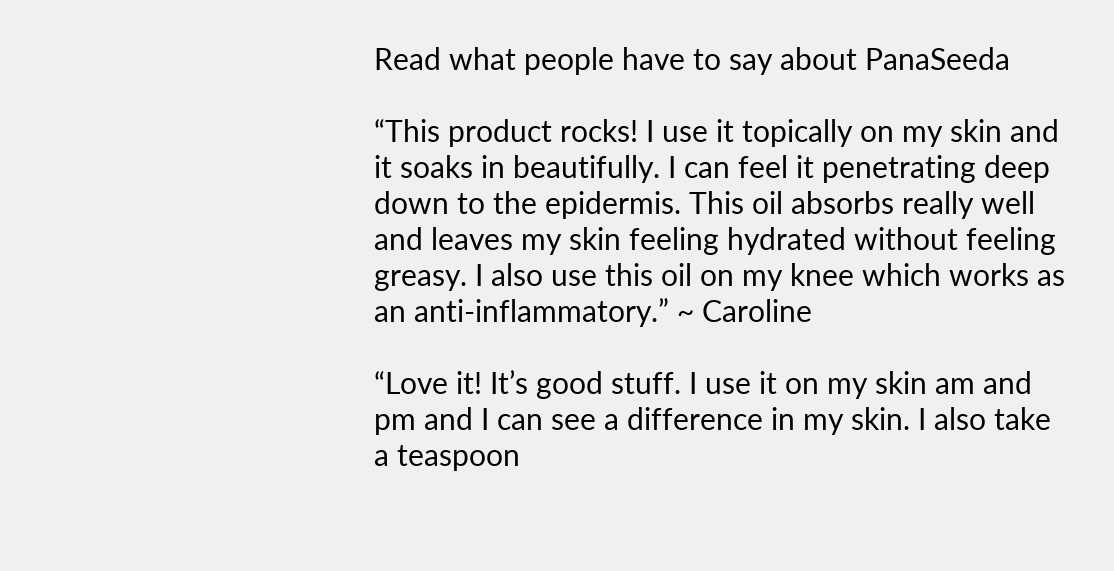Read what people have to say about PanaSeeda

“This product rocks! I use it topically on my skin and it soaks in beautifully. I can feel it penetrating deep down to the epidermis. This oil absorbs really well and leaves my skin feeling hydrated without feeling greasy. I also use this oil on my knee which works as an anti-inflammatory.” ~ Caroline

“Love it! It’s good stuff. I use it on my skin am and pm and I can see a difference in my skin. I also take a teaspoon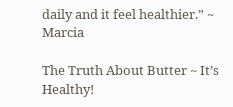daily and it feel healthier.” ~ Marcia

The Truth About Butter ~ It’s Healthy!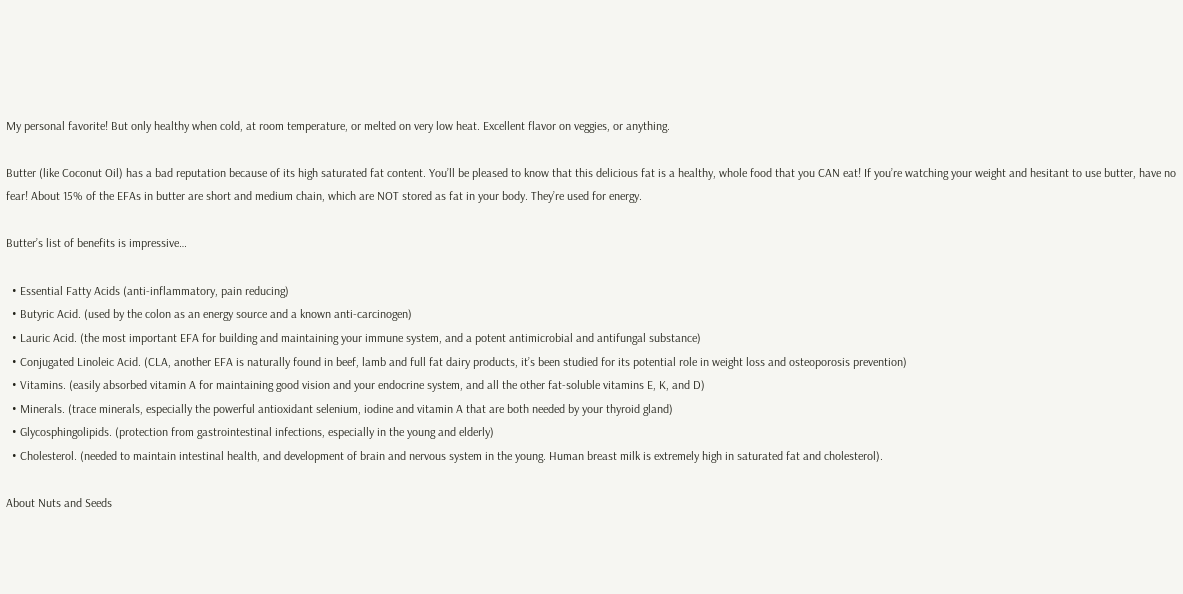My personal favorite! But only healthy when cold, at room temperature, or melted on very low heat. Excellent flavor on veggies, or anything.

Butter (like Coconut Oil) has a bad reputation because of its high saturated fat content. You’ll be pleased to know that this delicious fat is a healthy, whole food that you CAN eat! If you’re watching your weight and hesitant to use butter, have no fear! About 15% of the EFAs in butter are short and medium chain, which are NOT stored as fat in your body. They’re used for energy.

Butter’s list of benefits is impressive…

  • Essential Fatty Acids (anti-inflammatory, pain reducing)
  • Butyric Acid. (used by the colon as an energy source and a known anti-carcinogen)
  • Lauric Acid. (the most important EFA for building and maintaining your immune system, and a potent antimicrobial and antifungal substance)
  • Conjugated Linoleic Acid. (CLA, another EFA is naturally found in beef, lamb and full fat dairy products, it’s been studied for its potential role in weight loss and osteoporosis prevention)
  • Vitamins. (easily absorbed vitamin A for maintaining good vision and your endocrine system, and all the other fat-soluble vitamins E, K, and D)
  • Minerals. (trace minerals, especially the powerful antioxidant selenium, iodine and vitamin A that are both needed by your thyroid gland)
  • Glycosphingolipids. (protection from gastrointestinal infections, especially in the young and elderly)
  • Cholesterol. (needed to maintain intestinal health, and development of brain and nervous system in the young. Human breast milk is extremely high in saturated fat and cholesterol).

About Nuts and Seeds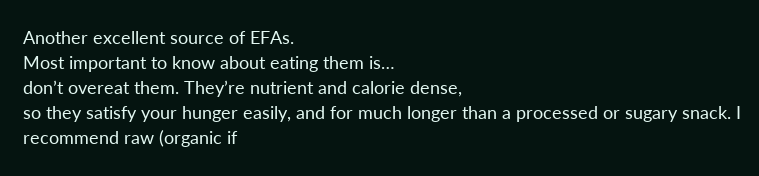Another excellent source of EFAs.
Most important to know about eating them is…
don’t overeat them. They’re nutrient and calorie dense,
so they satisfy your hunger easily, and for much longer than a processed or sugary snack. I recommend raw (organic if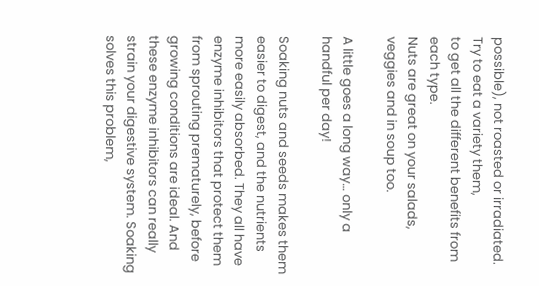possible), not roasted or irradiated. Try to eat a variety them,
to get all the different benefits from each type.
Nuts are great on your salads, veggies and in soup too.

A little goes a long way… only a handful per day!

Soaking nuts and seeds makes them easier to digest, and the nutrients more easily absorbed. They all have enzyme inhibitors that protect them from sprouting prematurely, before growing conditions are ideal. And these enzyme inhibitors can really strain your digestive system. Soaking solves this problem,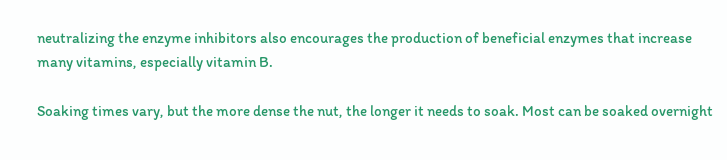neutralizing the enzyme inhibitors also encourages the production of beneficial enzymes that increase many vitamins, especially vitamin B.

Soaking times vary, but the more dense the nut, the longer it needs to soak. Most can be soaked overnight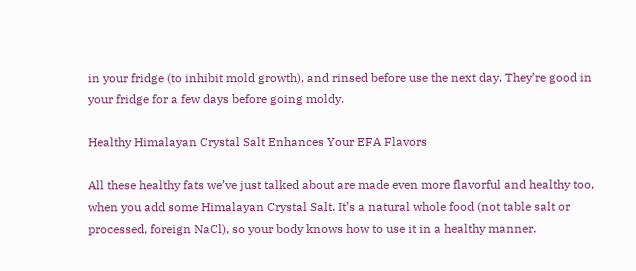in your fridge (to inhibit mold growth), and rinsed before use the next day. They’re good in your fridge for a few days before going moldy.

Healthy Himalayan Crystal Salt Enhances Your EFA Flavors

All these healthy fats we’ve just talked about are made even more flavorful and healthy too, when you add some Himalayan Crystal Salt. It’s a natural whole food (not table salt or processed, foreign NaCl), so your body knows how to use it in a healthy manner.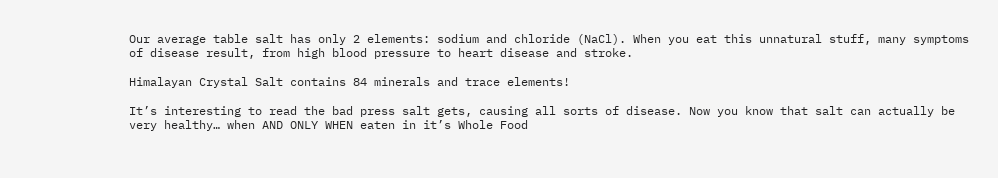Our average table salt has only 2 elements: sodium and chloride (NaCl). When you eat this unnatural stuff, many symptoms of disease result, from high blood pressure to heart disease and stroke.

Himalayan Crystal Salt contains 84 minerals and trace elements!

It’s interesting to read the bad press salt gets, causing all sorts of disease. Now you know that salt can actually be very healthy… when AND ONLY WHEN eaten in it’s Whole Food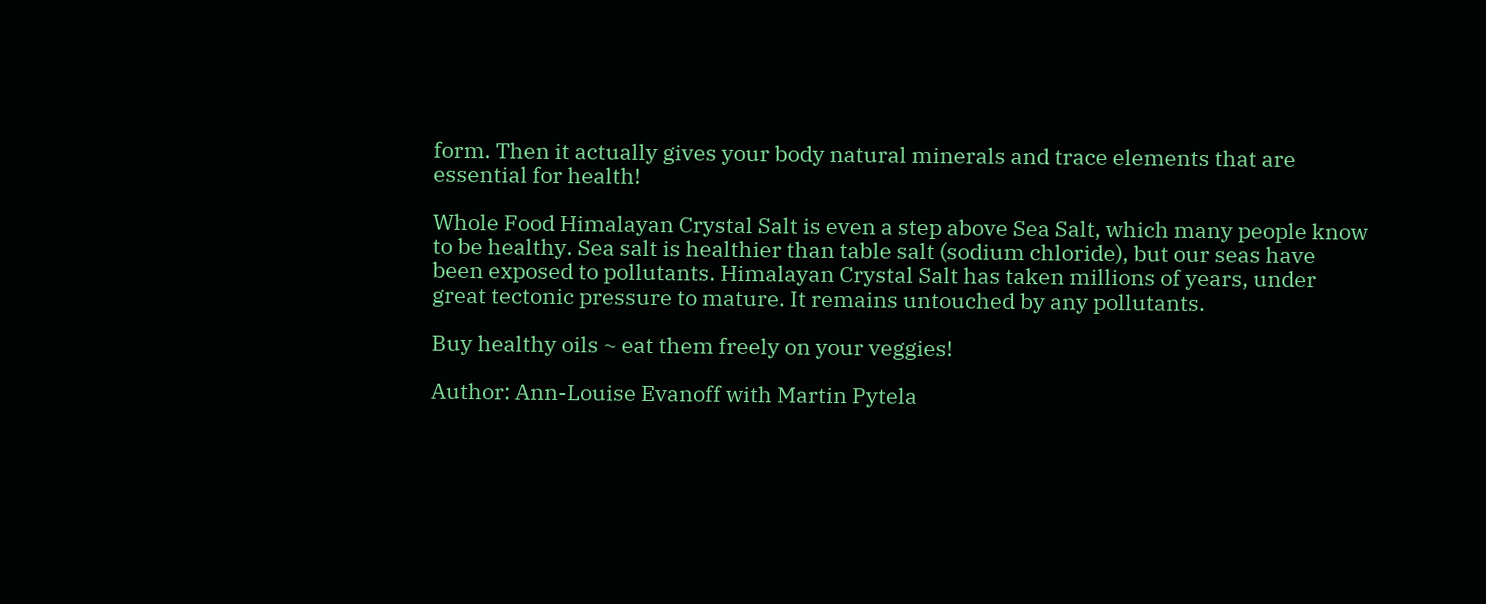form. Then it actually gives your body natural minerals and trace elements that are essential for health!

Whole Food Himalayan Crystal Salt is even a step above Sea Salt, which many people know to be healthy. Sea salt is healthier than table salt (sodium chloride), but our seas have been exposed to pollutants. Himalayan Crystal Salt has taken millions of years, under great tectonic pressure to mature. It remains untouched by any pollutants.

Buy healthy oils ~ eat them freely on your veggies!

Author: Ann-Louise Evanoff with Martin Pytela